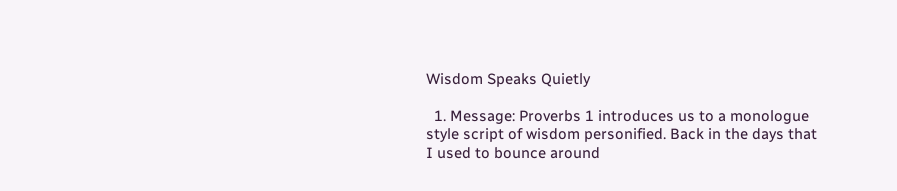Wisdom Speaks Quietly

  1. Message: Proverbs 1 introduces us to a monologue style script of wisdom personified. Back in the days that I used to bounce around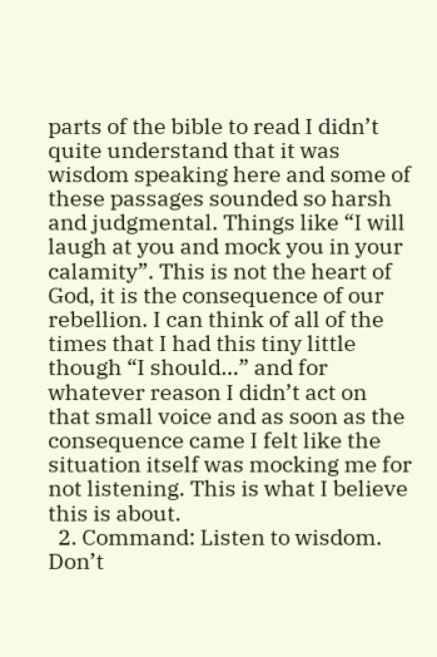parts of the bible to read I didn’t quite understand that it was wisdom speaking here and some of these passages sounded so harsh and judgmental. Things like “I will laugh at you and mock you in your calamity”. This is not the heart of God, it is the consequence of our rebellion. I can think of all of the times that I had this tiny little though “I should…” and for whatever reason I didn’t act on that small voice and as soon as the consequence came I felt like the situation itself was mocking me for not listening. This is what I believe this is about.
  2. Command: Listen to wisdom. Don’t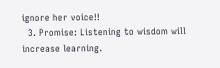ignore her voice!!
  3. Promise: Listening to wisdom will increase learning.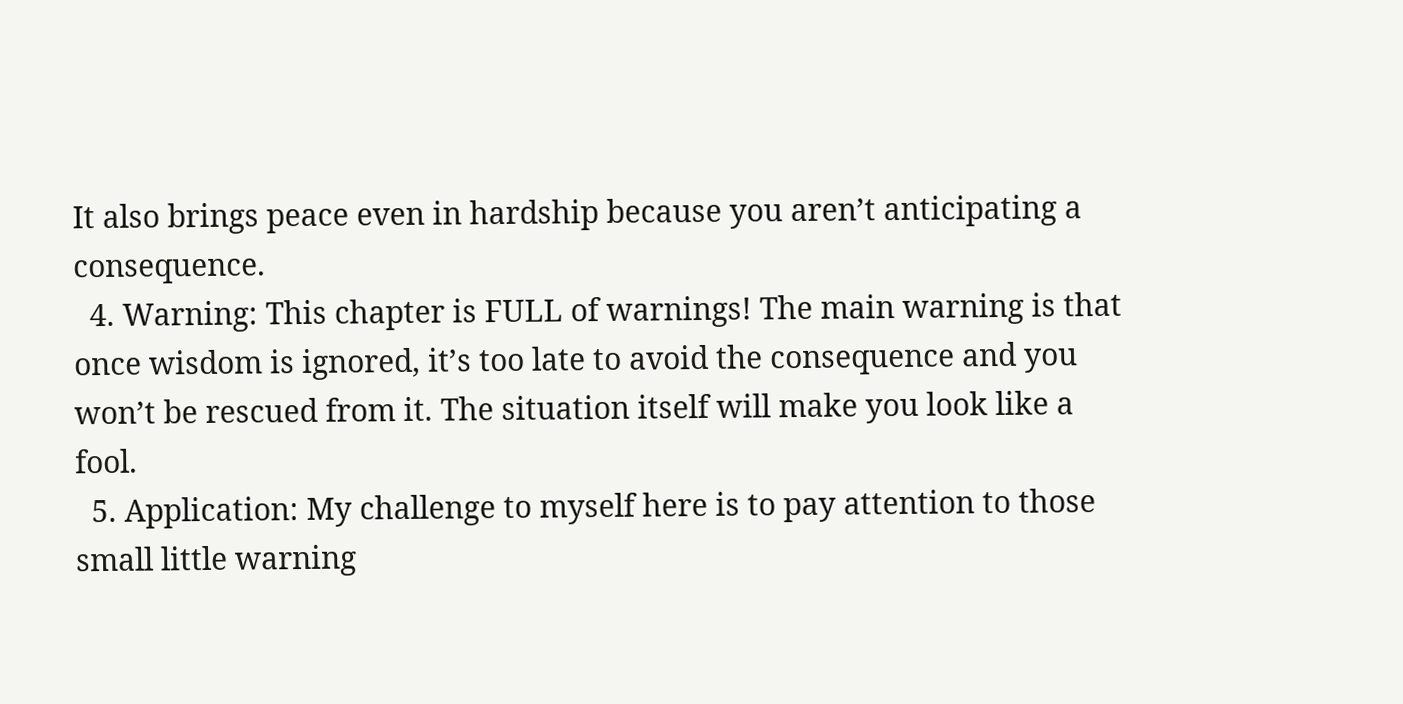It also brings peace even in hardship because you aren’t anticipating a consequence.
  4. Warning: This chapter is FULL of warnings! The main warning is that once wisdom is ignored, it’s too late to avoid the consequence and you won’t be rescued from it. The situation itself will make you look like a fool.
  5. Application: My challenge to myself here is to pay attention to those small little warning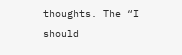thoughts. The “I should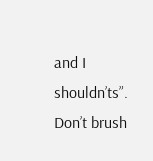and I shouldn’ts”. Don’t brush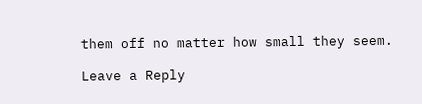them off no matter how small they seem.

Leave a Reply